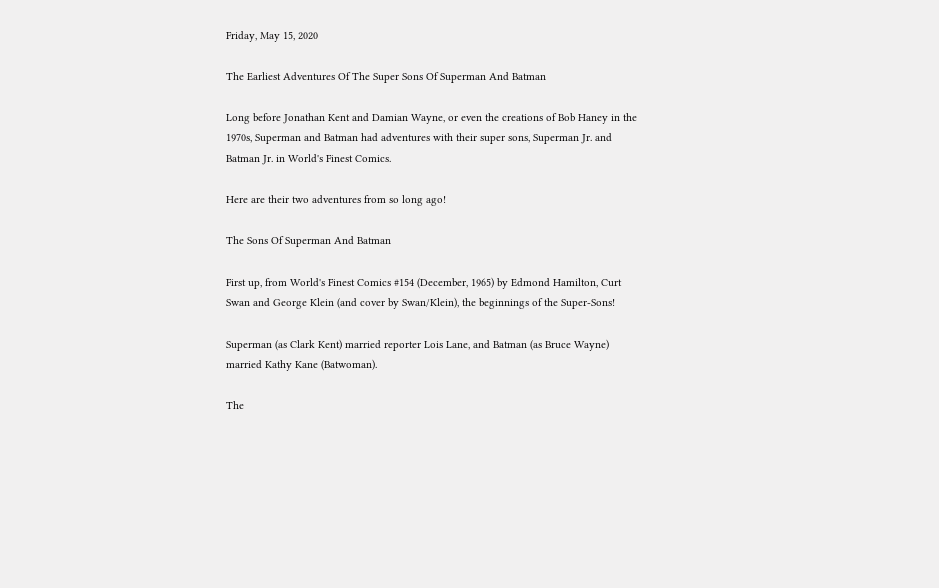Friday, May 15, 2020

The Earliest Adventures Of The Super Sons Of Superman And Batman

Long before Jonathan Kent and Damian Wayne, or even the creations of Bob Haney in the 1970s, Superman and Batman had adventures with their super sons, Superman Jr. and Batman Jr. in World's Finest Comics.

Here are their two adventures from so long ago!

The Sons Of Superman And Batman

First up, from World's Finest Comics #154 (December, 1965) by Edmond Hamilton, Curt Swan and George Klein (and cover by Swan/Klein), the beginnings of the Super-Sons!

Superman (as Clark Kent) married reporter Lois Lane, and Batman (as Bruce Wayne) married Kathy Kane (Batwoman).

The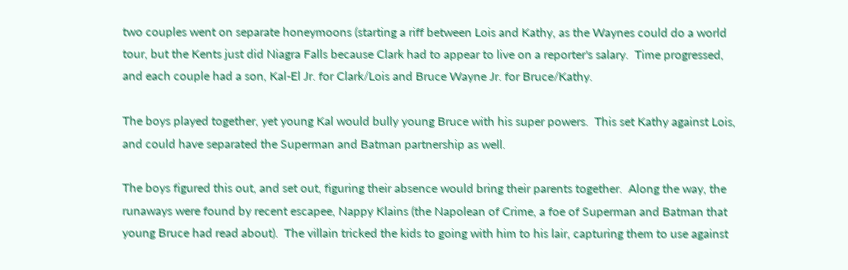two couples went on separate honeymoons (starting a riff between Lois and Kathy, as the Waynes could do a world tour, but the Kents just did Niagra Falls because Clark had to appear to live on a reporter's salary.  Time progressed, and each couple had a son, Kal-El Jr. for Clark/Lois and Bruce Wayne Jr. for Bruce/Kathy.

The boys played together, yet young Kal would bully young Bruce with his super powers.  This set Kathy against Lois, and could have separated the Superman and Batman partnership as well.

The boys figured this out, and set out, figuring their absence would bring their parents together.  Along the way, the runaways were found by recent escapee, Nappy Klains (the Napolean of Crime, a foe of Superman and Batman that young Bruce had read about).  The villain tricked the kids to going with him to his lair, capturing them to use against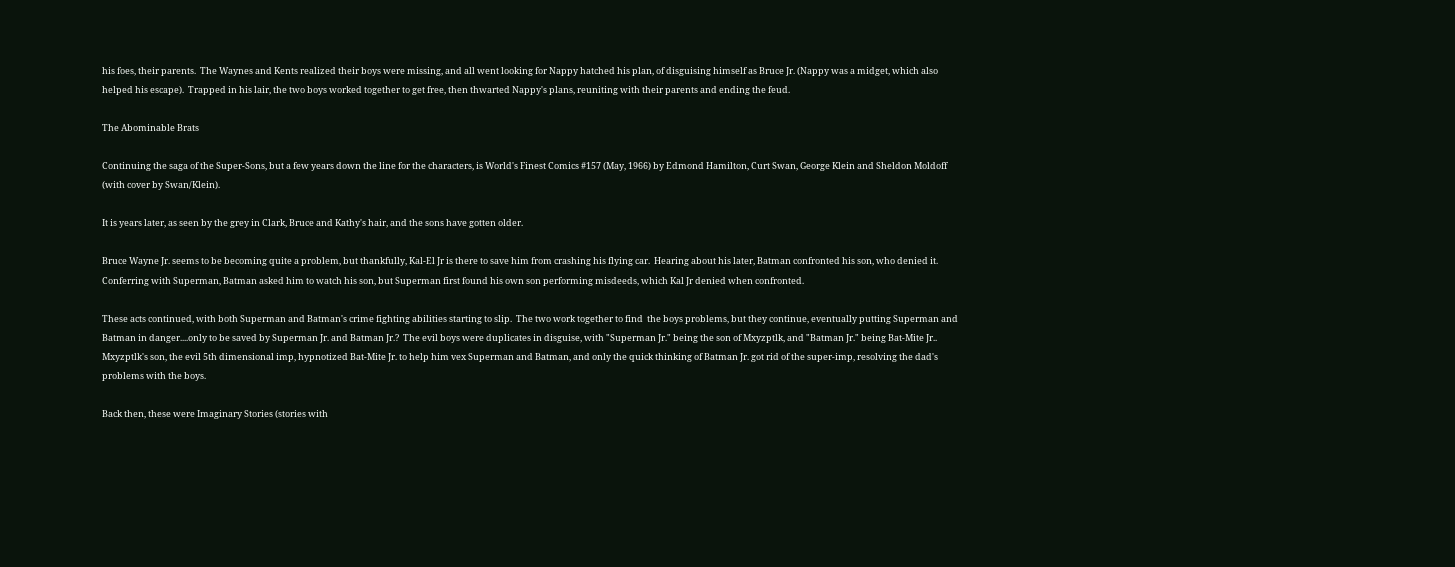his foes, their parents.  The Waynes and Kents realized their boys were missing, and all went looking for Nappy hatched his plan, of disguising himself as Bruce Jr. (Nappy was a midget, which also helped his escape).  Trapped in his lair, the two boys worked together to get free, then thwarted Nappy's plans, reuniting with their parents and ending the feud.

The Abominable Brats

Continuing the saga of the Super-Sons, but a few years down the line for the characters, is World's Finest Comics #157 (May, 1966) by Edmond Hamilton, Curt Swan, George Klein and Sheldon Moldoff (with cover by Swan/Klein).

It is years later, as seen by the grey in Clark, Bruce and Kathy's hair, and the sons have gotten older.

Bruce Wayne Jr. seems to be becoming quite a problem, but thankfully, Kal-El Jr is there to save him from crashing his flying car.  Hearing about his later, Batman confronted his son, who denied it.  Conferring with Superman, Batman asked him to watch his son, but Superman first found his own son performing misdeeds, which Kal Jr denied when confronted.

These acts continued, with both Superman and Batman's crime fighting abilities starting to slip.  The two work together to find  the boys problems, but they continue, eventually putting Superman and Batman in danger....only to be saved by Superman Jr. and Batman Jr.?  The evil boys were duplicates in disguise, with "Superman Jr." being the son of Mxyzptlk, and "Batman Jr." being Bat-Mite Jr..  Mxyzptlk's son, the evil 5th dimensional imp, hypnotized Bat-Mite Jr. to help him vex Superman and Batman, and only the quick thinking of Batman Jr. got rid of the super-imp, resolving the dad's problems with the boys.

Back then, these were Imaginary Stories (stories with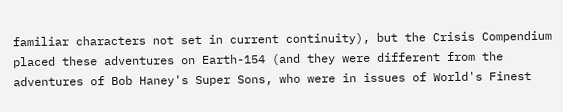familiar characters not set in current continuity), but the Crisis Compendium placed these adventures on Earth-154 (and they were different from the adventures of Bob Haney's Super Sons, who were in issues of World's Finest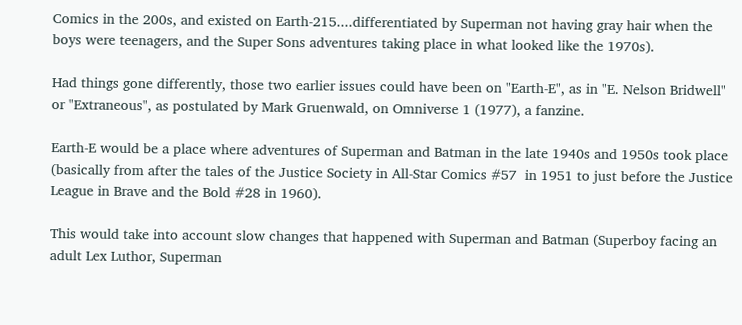Comics in the 200s, and existed on Earth-215....differentiated by Superman not having gray hair when the boys were teenagers, and the Super Sons adventures taking place in what looked like the 1970s).

Had things gone differently, those two earlier issues could have been on "Earth-E", as in "E. Nelson Bridwell" or "Extraneous", as postulated by Mark Gruenwald, on Omniverse 1 (1977), a fanzine.

Earth-E would be a place where adventures of Superman and Batman in the late 1940s and 1950s took place (basically from after the tales of the Justice Society in All-Star Comics #57  in 1951 to just before the Justice League in Brave and the Bold #28 in 1960).

This would take into account slow changes that happened with Superman and Batman (Superboy facing an adult Lex Luthor, Superman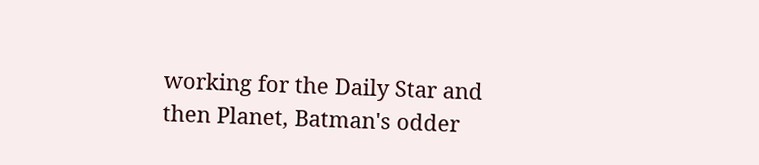working for the Daily Star and then Planet, Batman's odder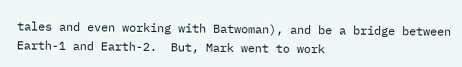tales and even working with Batwoman), and be a bridge between Earth-1 and Earth-2.  But, Mark went to work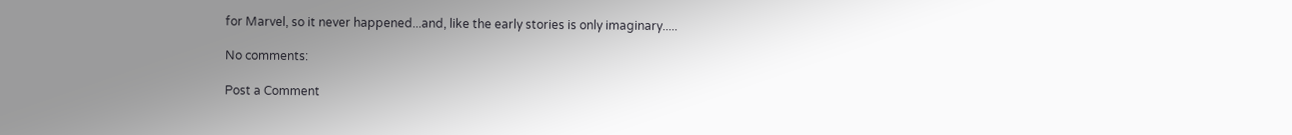for Marvel, so it never happened...and, like the early stories is only imaginary.....

No comments:

Post a Comment